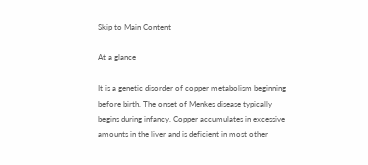Skip to Main Content

At a glance

It is a genetic disorder of copper metabolism beginning before birth. The onset of Menkes disease typically begins during infancy. Copper accumulates in excessive amounts in the liver and is deficient in most other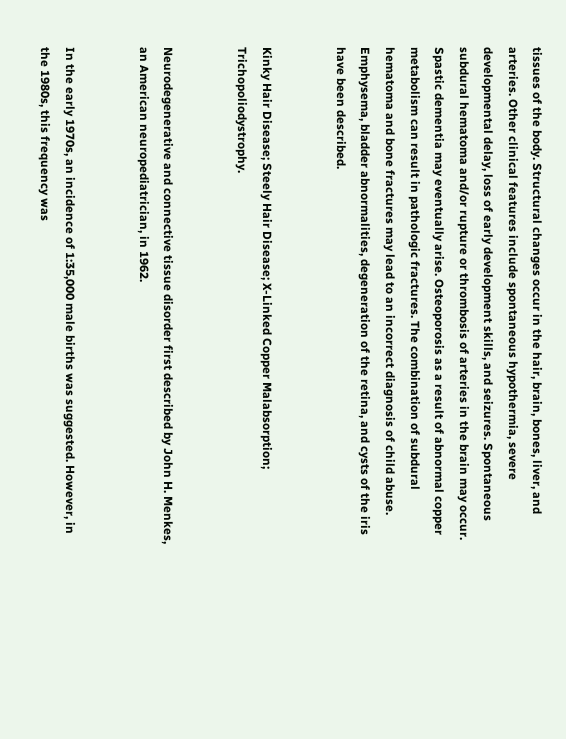tissues of the body. Structural changes occur in the hair, brain, bones, liver, and arteries. Other clinical features include spontaneous hypothermia, severe developmental delay, loss of early development skills, and seizures. Spontaneous subdural hematoma and/or rupture or thrombosis of arteries in the brain may occur. Spastic dementia may eventually arise. Osteoporosis as a result of abnormal copper metabolism can result in pathologic fractures. The combination of subdural hematoma and bone fractures may lead to an incorrect diagnosis of child abuse. Emphysema, bladder abnormalities, degeneration of the retina, and cysts of the iris have been described.


Kinky Hair Disease; Steely Hair Disease; X-Linked Copper Malabsorption; Trichopoliodystrophy.


Neurodegenerative and connective tissue disorder first described by John H. Menkes, an American neuropediatrician, in 1962.


In the early 1970s, an incidence of 1:35,000 male births was suggested. However, in the 1980s, this frequency was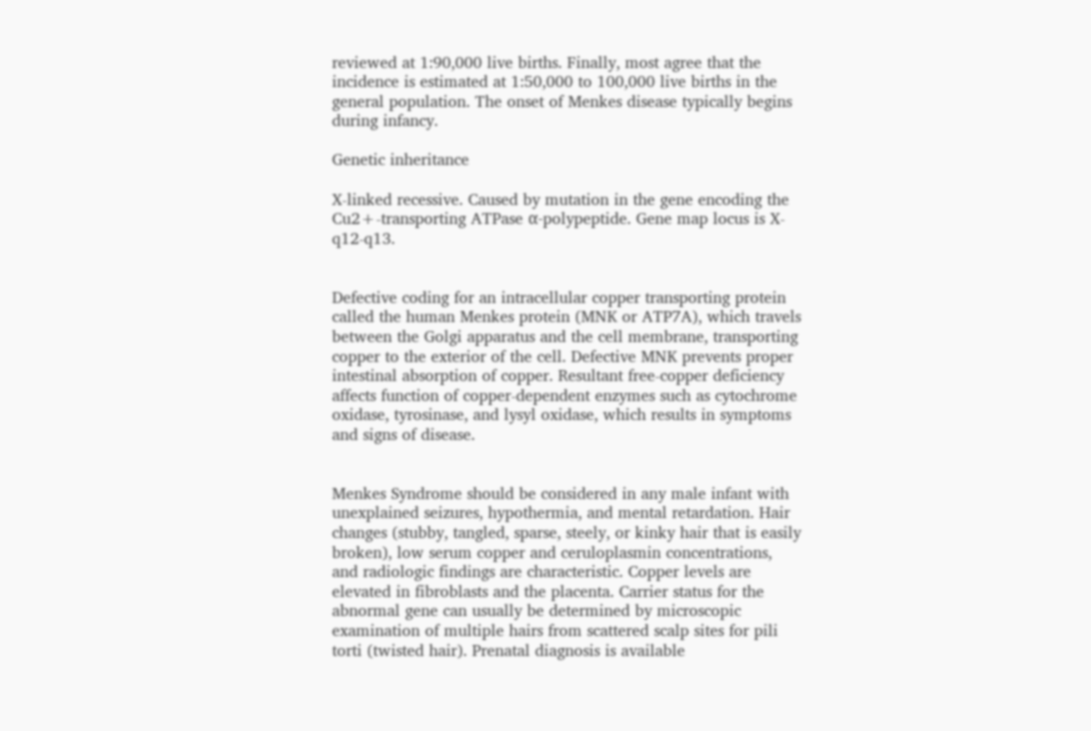reviewed at 1:90,000 live births. Finally, most agree that the incidence is estimated at 1:50,000 to 100,000 live births in the general population. The onset of Menkes disease typically begins during infancy.

Genetic inheritance

X-linked recessive. Caused by mutation in the gene encoding the Cu2+-transporting ATPase α-polypeptide. Gene map locus is X-q12-q13.


Defective coding for an intracellular copper transporting protein called the human Menkes protein (MNK or ATP7A), which travels between the Golgi apparatus and the cell membrane, transporting copper to the exterior of the cell. Defective MNK prevents proper intestinal absorption of copper. Resultant free-copper deficiency affects function of copper-dependent enzymes such as cytochrome oxidase, tyrosinase, and lysyl oxidase, which results in symptoms and signs of disease.


Menkes Syndrome should be considered in any male infant with unexplained seizures, hypothermia, and mental retardation. Hair changes (stubby, tangled, sparse, steely, or kinky hair that is easily broken), low serum copper and ceruloplasmin concentrations, and radiologic findings are characteristic. Copper levels are elevated in fibroblasts and the placenta. Carrier status for the abnormal gene can usually be determined by microscopic examination of multiple hairs from scattered scalp sites for pili torti (twisted hair). Prenatal diagnosis is available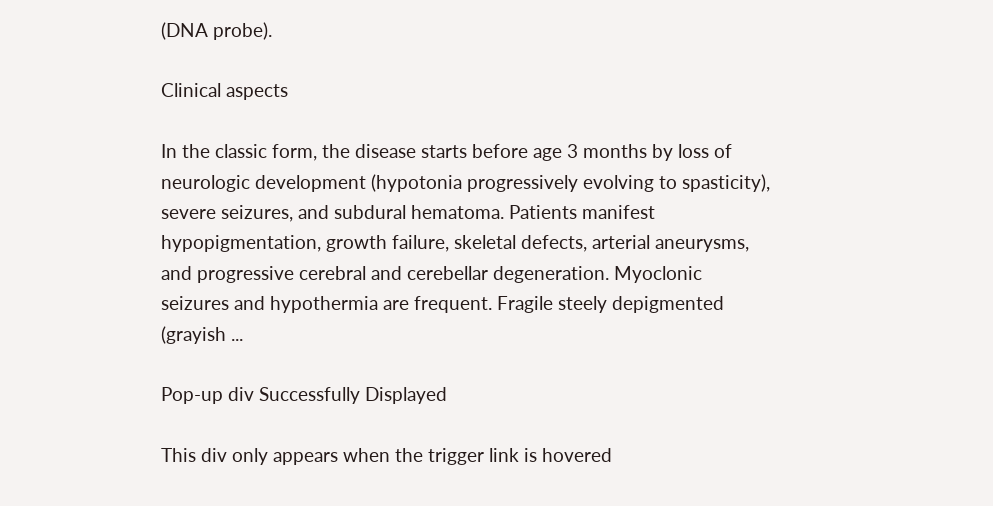(DNA probe).

Clinical aspects

In the classic form, the disease starts before age 3 months by loss of neurologic development (hypotonia progressively evolving to spasticity), severe seizures, and subdural hematoma. Patients manifest hypopigmentation, growth failure, skeletal defects, arterial aneurysms, and progressive cerebral and cerebellar degeneration. Myoclonic seizures and hypothermia are frequent. Fragile steely depigmented (grayish ...

Pop-up div Successfully Displayed

This div only appears when the trigger link is hovered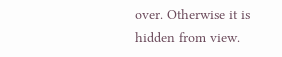over. Otherwise it is hidden from view.